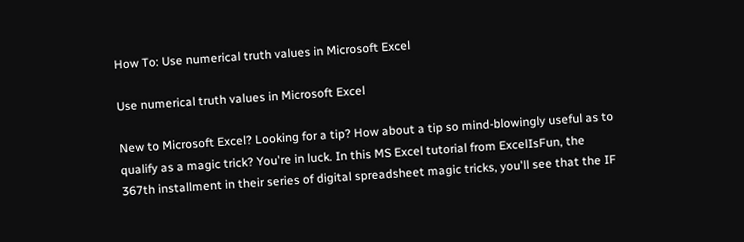How To: Use numerical truth values in Microsoft Excel

Use numerical truth values in Microsoft Excel

New to Microsoft Excel? Looking for a tip? How about a tip so mind-blowingly useful as to qualify as a magic trick? You're in luck. In this MS Excel tutorial from ExcelIsFun, the 367th installment in their series of digital spreadsheet magic tricks, you'll see that the IF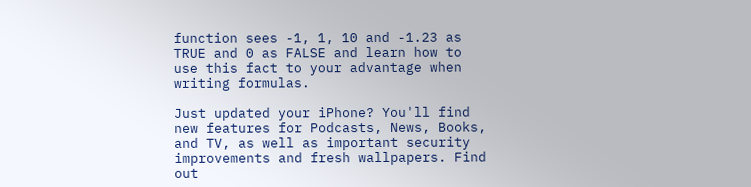function sees -1, 1, 10 and -1.23 as TRUE and 0 as FALSE and learn how to use this fact to your advantage when writing formulas.

Just updated your iPhone? You'll find new features for Podcasts, News, Books, and TV, as well as important security improvements and fresh wallpapers. Find out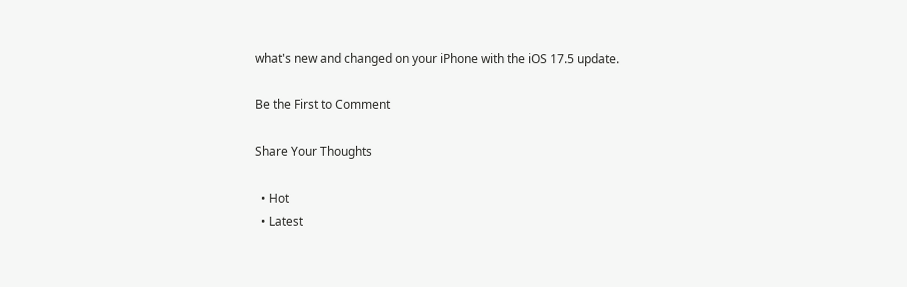what's new and changed on your iPhone with the iOS 17.5 update.

Be the First to Comment

Share Your Thoughts

  • Hot
  • Latest